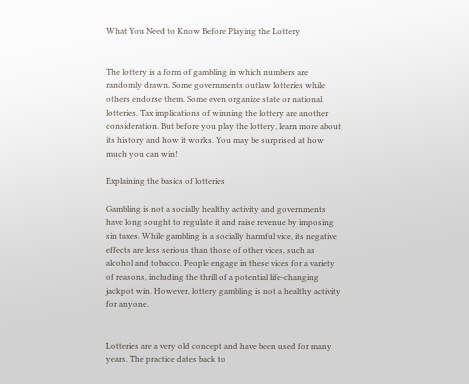What You Need to Know Before Playing the Lottery


The lottery is a form of gambling in which numbers are randomly drawn. Some governments outlaw lotteries while others endorse them. Some even organize state or national lotteries. Tax implications of winning the lottery are another consideration. But before you play the lottery, learn more about its history and how it works. You may be surprised at how much you can win!

Explaining the basics of lotteries

Gambling is not a socially healthy activity and governments have long sought to regulate it and raise revenue by imposing sin taxes. While gambling is a socially harmful vice, its negative effects are less serious than those of other vices, such as alcohol and tobacco. People engage in these vices for a variety of reasons, including the thrill of a potential life-changing jackpot win. However, lottery gambling is not a healthy activity for anyone.


Lotteries are a very old concept and have been used for many years. The practice dates back to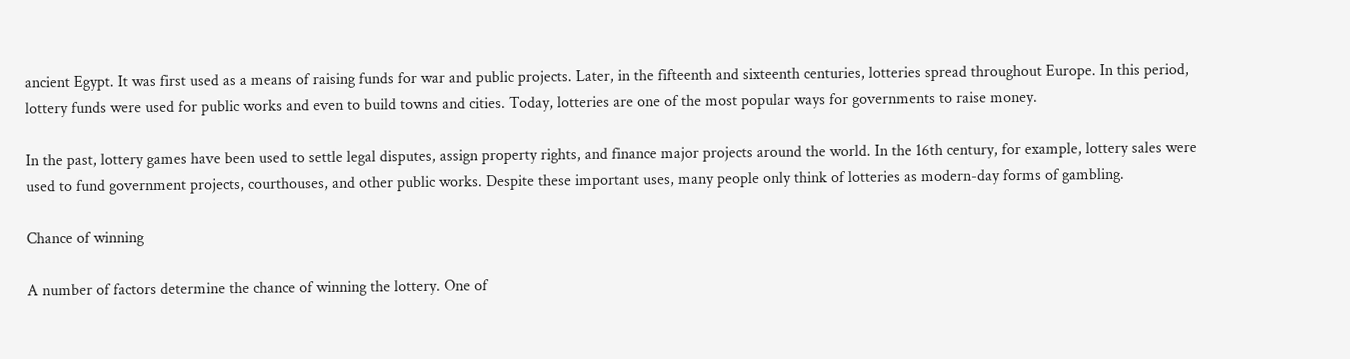ancient Egypt. It was first used as a means of raising funds for war and public projects. Later, in the fifteenth and sixteenth centuries, lotteries spread throughout Europe. In this period, lottery funds were used for public works and even to build towns and cities. Today, lotteries are one of the most popular ways for governments to raise money.

In the past, lottery games have been used to settle legal disputes, assign property rights, and finance major projects around the world. In the 16th century, for example, lottery sales were used to fund government projects, courthouses, and other public works. Despite these important uses, many people only think of lotteries as modern-day forms of gambling.

Chance of winning

A number of factors determine the chance of winning the lottery. One of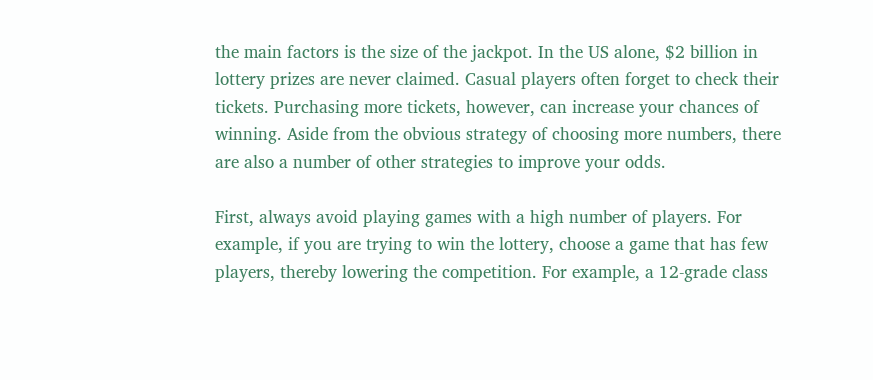the main factors is the size of the jackpot. In the US alone, $2 billion in lottery prizes are never claimed. Casual players often forget to check their tickets. Purchasing more tickets, however, can increase your chances of winning. Aside from the obvious strategy of choosing more numbers, there are also a number of other strategies to improve your odds.

First, always avoid playing games with a high number of players. For example, if you are trying to win the lottery, choose a game that has few players, thereby lowering the competition. For example, a 12-grade class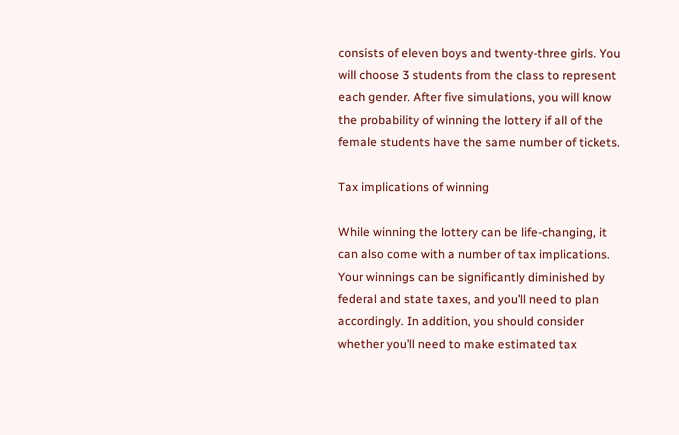consists of eleven boys and twenty-three girls. You will choose 3 students from the class to represent each gender. After five simulations, you will know the probability of winning the lottery if all of the female students have the same number of tickets.

Tax implications of winning

While winning the lottery can be life-changing, it can also come with a number of tax implications. Your winnings can be significantly diminished by federal and state taxes, and you’ll need to plan accordingly. In addition, you should consider whether you’ll need to make estimated tax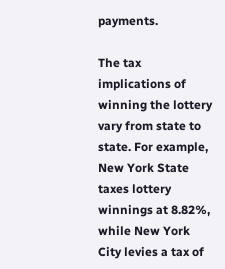payments.

The tax implications of winning the lottery vary from state to state. For example, New York State taxes lottery winnings at 8.82%, while New York City levies a tax of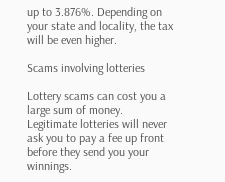up to 3.876%. Depending on your state and locality, the tax will be even higher.

Scams involving lotteries

Lottery scams can cost you a large sum of money. Legitimate lotteries will never ask you to pay a fee up front before they send you your winnings.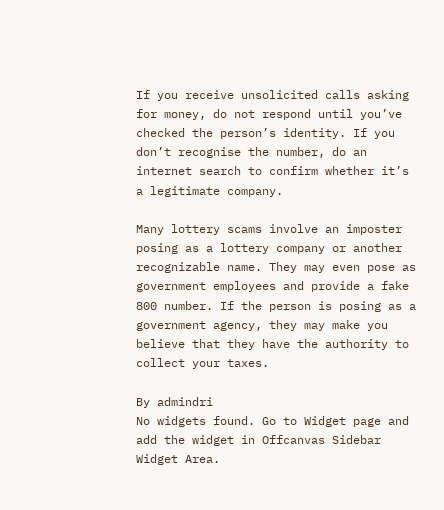If you receive unsolicited calls asking for money, do not respond until you’ve checked the person’s identity. If you don’t recognise the number, do an internet search to confirm whether it’s a legitimate company.

Many lottery scams involve an imposter posing as a lottery company or another recognizable name. They may even pose as government employees and provide a fake 800 number. If the person is posing as a government agency, they may make you believe that they have the authority to collect your taxes.

By admindri
No widgets found. Go to Widget page and add the widget in Offcanvas Sidebar Widget Area.